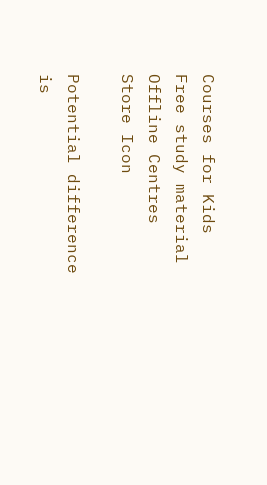Courses for Kids
Free study material
Offline Centres
Store Icon

Potential difference is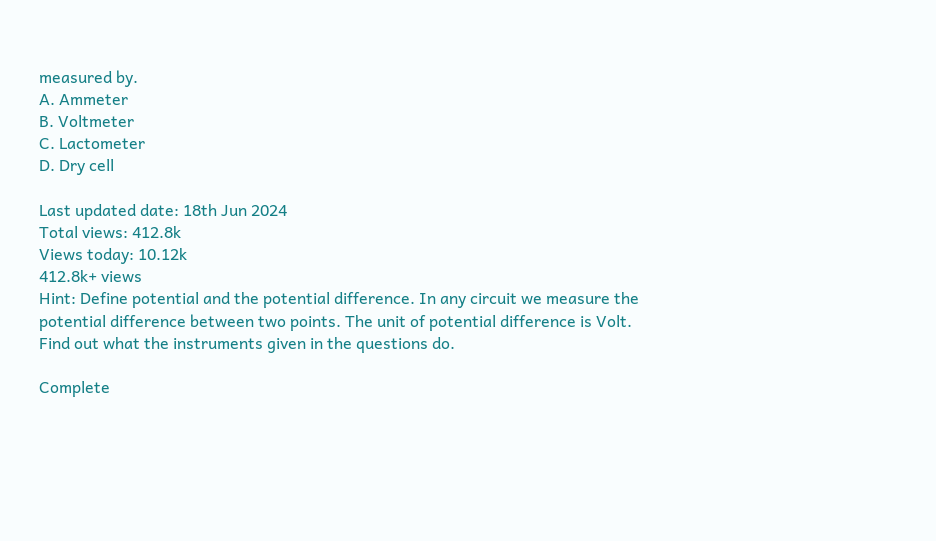measured by.
A. Ammeter
B. Voltmeter
C. Lactometer
D. Dry cell

Last updated date: 18th Jun 2024
Total views: 412.8k
Views today: 10.12k
412.8k+ views
Hint: Define potential and the potential difference. In any circuit we measure the potential difference between two points. The unit of potential difference is Volt. Find out what the instruments given in the questions do.

Complete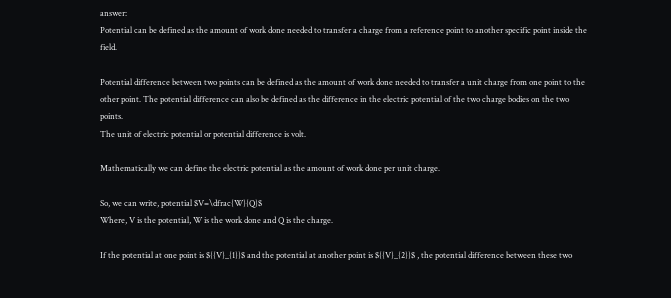answer:
Potential can be defined as the amount of work done needed to transfer a charge from a reference point to another specific point inside the field.

Potential difference between two points can be defined as the amount of work done needed to transfer a unit charge from one point to the other point. The potential difference can also be defined as the difference in the electric potential of the two charge bodies on the two points.
The unit of electric potential or potential difference is volt.

Mathematically we can define the electric potential as the amount of work done per unit charge.

So, we can write, potential $V=\dfrac{W}{Q}$
Where, V is the potential, W is the work done and Q is the charge.

If the potential at one point is ${{V}_{1}}$ and the potential at another point is ${{V}_{2}}$ , the potential difference between these two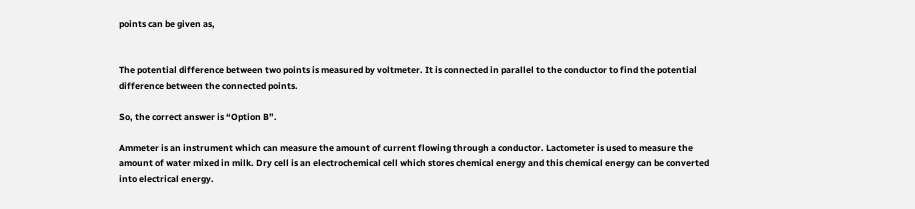points can be given as,


The potential difference between two points is measured by voltmeter. It is connected in parallel to the conductor to find the potential difference between the connected points.

So, the correct answer is “Option B”.

Ammeter is an instrument which can measure the amount of current flowing through a conductor. Lactometer is used to measure the amount of water mixed in milk. Dry cell is an electrochemical cell which stores chemical energy and this chemical energy can be converted into electrical energy.